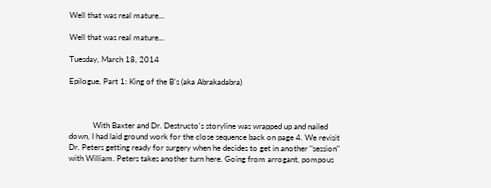Well that was real mature...

Well that was real mature...

Tuesday, March 18, 2014

Epilogue, Part 1: King of the B's (aka Abrakadabra)



            With Baxter and Dr. Destructo's storyline was wrapped up and nailed down, I had laid ground work for the close sequence back on page 4. We revisit Dr. Peters getting ready for surgery when he decides to get in another "session" with William. Peters takes another turn here. Going from arrogant, pompous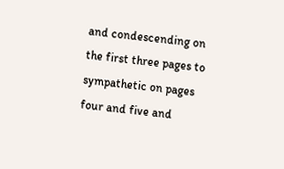and condescending on the first three pages to sympathetic on pages four and five and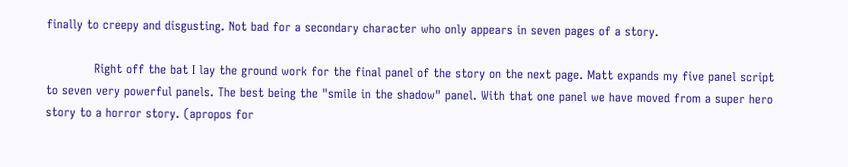finally to creepy and disgusting. Not bad for a secondary character who only appears in seven pages of a story.

            Right off the bat I lay the ground work for the final panel of the story on the next page. Matt expands my five panel script to seven very powerful panels. The best being the "smile in the shadow" panel. With that one panel we have moved from a super hero story to a horror story. (apropos for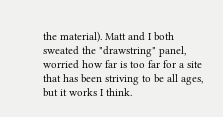the material). Matt and I both sweated the "drawstring" panel, worried how far is too far for a site that has been striving to be all ages, but it works I think.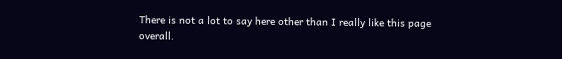There is not a lot to say here other than I really like this page overall.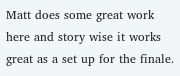Matt does some great work here and story wise it works great as a set up for the finale.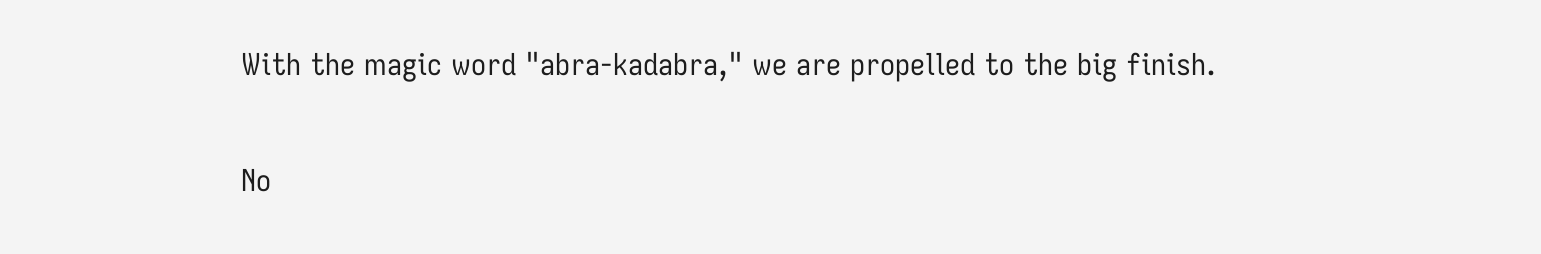With the magic word "abra-kadabra," we are propelled to the big finish.

No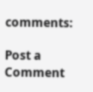comments:

Post a Comment